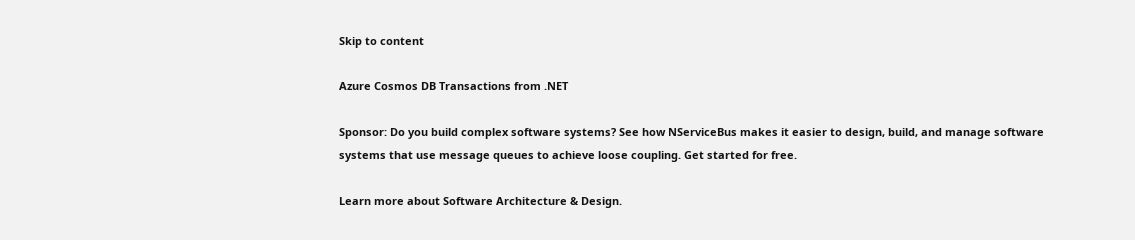Skip to content

Azure Cosmos DB Transactions from .NET

Sponsor: Do you build complex software systems? See how NServiceBus makes it easier to design, build, and manage software systems that use message queues to achieve loose coupling. Get started for free.

Learn more about Software Architecture & Design.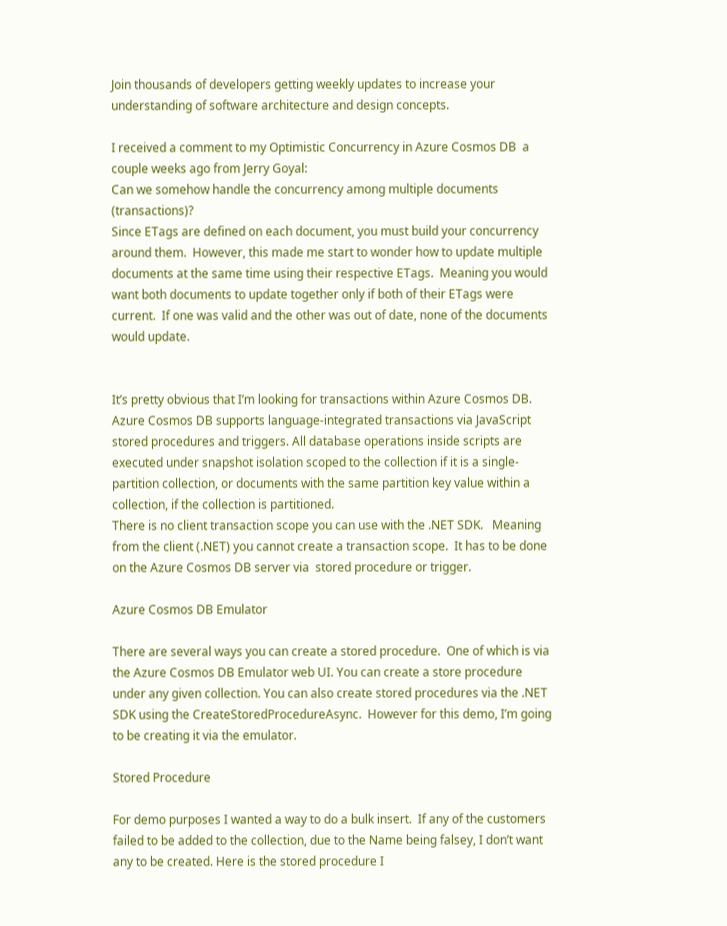Join thousands of developers getting weekly updates to increase your understanding of software architecture and design concepts.

I received a comment to my Optimistic Concurrency in Azure Cosmos DB  a couple weeks ago from Jerry Goyal:
Can we somehow handle the concurrency among multiple documents (transactions)?
Since ETags are defined on each document, you must build your concurrency around them.  However, this made me start to wonder how to update multiple documents at the same time using their respective ETags.  Meaning you would want both documents to update together only if both of their ETags were current.  If one was valid and the other was out of date, none of the documents would update.


It’s pretty obvious that I’m looking for transactions within Azure Cosmos DB.
Azure Cosmos DB supports language-integrated transactions via JavaScript stored procedures and triggers. All database operations inside scripts are executed under snapshot isolation scoped to the collection if it is a single-partition collection, or documents with the same partition key value within a collection, if the collection is partitioned.
There is no client transaction scope you can use with the .NET SDK.   Meaning from the client (.NET) you cannot create a transaction scope.  It has to be done on the Azure Cosmos DB server via  stored procedure or trigger.

Azure Cosmos DB Emulator

There are several ways you can create a stored procedure.  One of which is via the Azure Cosmos DB Emulator web UI. You can create a store procedure under any given collection. You can also create stored procedures via the .NET SDK using the CreateStoredProcedureAsync.  However for this demo, I’m going to be creating it via the emulator.

Stored Procedure

For demo purposes I wanted a way to do a bulk insert.  If any of the customers failed to be added to the collection, due to the Name being falsey, I don’t want any to be created. Here is the stored procedure I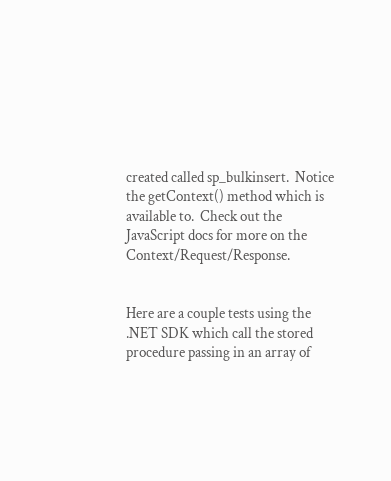created called sp_bulkinsert.  Notice the getContext() method which is available to.  Check out the JavaScript docs for more on the Context/Request/Response.


Here are a couple tests using the .NET SDK which call the stored procedure passing in an array of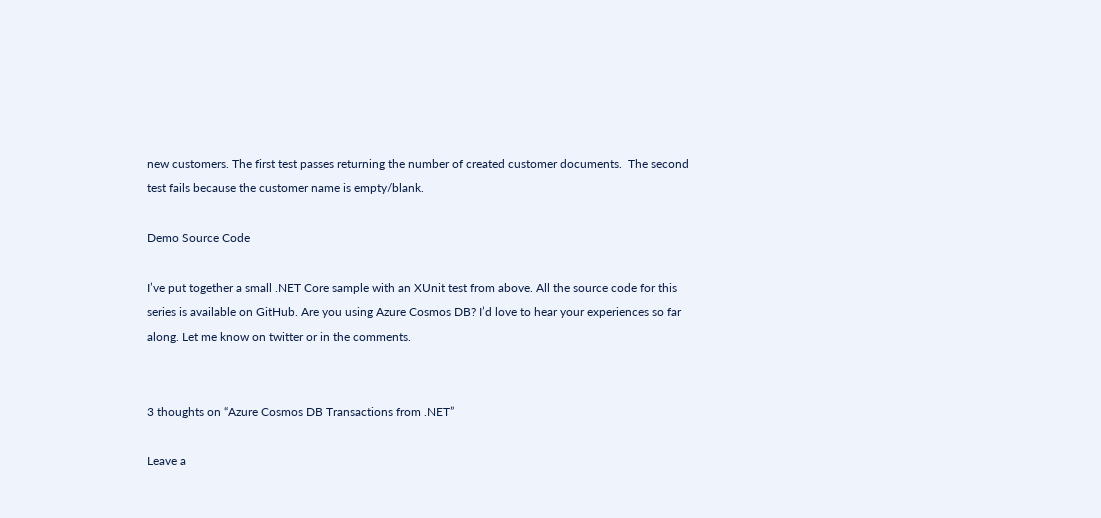new customers. The first test passes returning the number of created customer documents.  The second test fails because the customer name is empty/blank.

Demo Source Code

I’ve put together a small .NET Core sample with an XUnit test from above. All the source code for this series is available on GitHub. Are you using Azure Cosmos DB? I’d love to hear your experiences so far along. Let me know on twitter or in the comments.


3 thoughts on “Azure Cosmos DB Transactions from .NET”

Leave a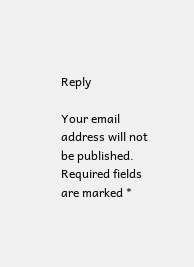Reply

Your email address will not be published. Required fields are marked *